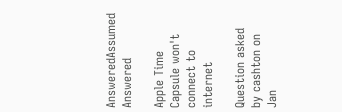AnsweredAssumed Answered

Apple Time Capsule won't connect to internet

Question asked by cashton on Jan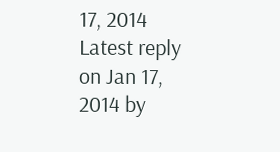17, 2014
Latest reply on Jan 17, 2014 by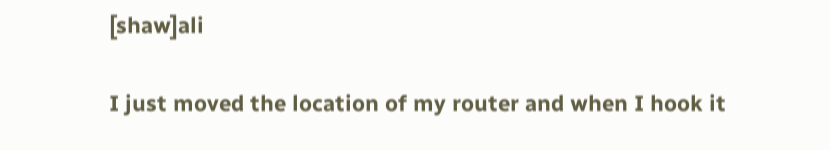[shaw]ali

I just moved the location of my router and when I hook it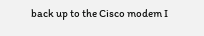back up to the Cisco modem I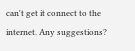can't get it connect to the internet. Any suggestions?